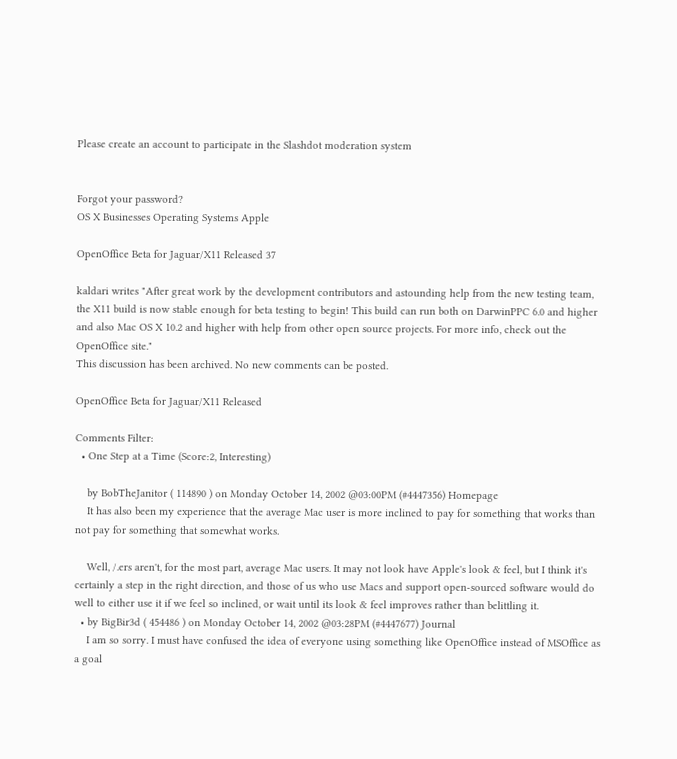Please create an account to participate in the Slashdot moderation system


Forgot your password?
OS X Businesses Operating Systems Apple

OpenOffice Beta for Jaguar/X11 Released 37

kaldari writes "After great work by the development contributors and astounding help from the new testing team, the X11 build is now stable enough for beta testing to begin! This build can run both on DarwinPPC 6.0 and higher and also Mac OS X 10.2 and higher with help from other open source projects. For more info, check out the OpenOffice site."
This discussion has been archived. No new comments can be posted.

OpenOffice Beta for Jaguar/X11 Released

Comments Filter:
  • One Step at a Time (Score:2, Interesting)

    by BobTheJanitor ( 114890 ) on Monday October 14, 2002 @03:00PM (#4447356) Homepage
    It has also been my experience that the average Mac user is more inclined to pay for something that works than not pay for something that somewhat works.

    Well, /.ers aren't, for the most part, average Mac users. It may not look have Apple's look & feel, but I think it's certainly a step in the right direction, and those of us who use Macs and support open-sourced software would do well to either use it if we feel so inclined, or wait until its look & feel improves rather than belittling it.
  • by BigBir3d ( 454486 ) on Monday October 14, 2002 @03:28PM (#4447677) Journal
    I am so sorry. I must have confused the idea of everyone using something like OpenOffice instead of MSOffice as a goal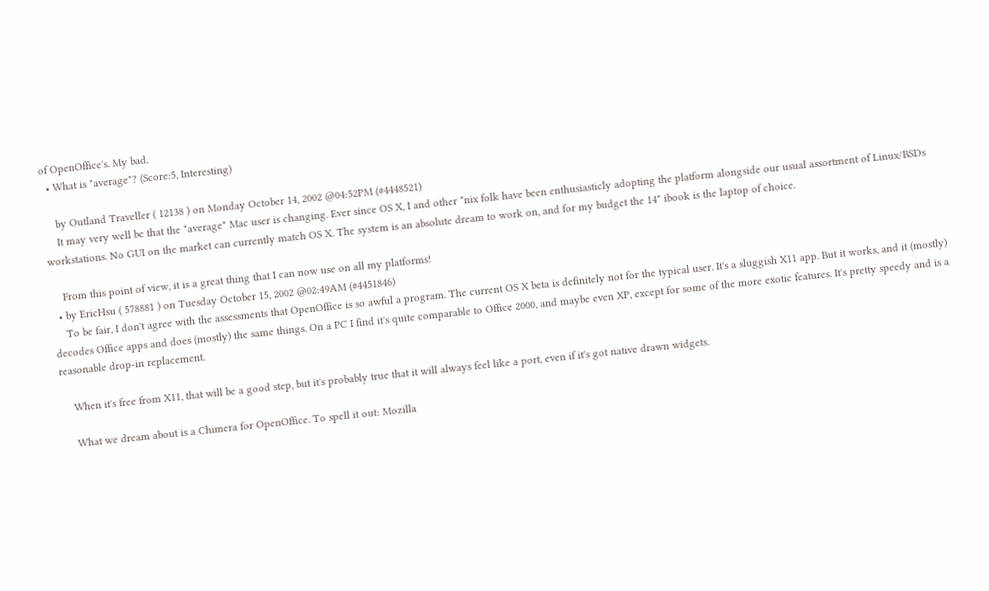of OpenOffice's. My bad.
  • What is "average"? (Score:5, Interesting)

    by Outland Traveller ( 12138 ) on Monday October 14, 2002 @04:52PM (#4448521)
    It may very well be that the "average" Mac user is changing. Ever since OS X, I and other *nix folk have been enthusiasticly adopting the platform alongside our usual assortment of Linux/BSDs workstations. No GUI on the market can currently match OS X. The system is an absolute dream to work on, and for my budget the 14" ibook is the laptop of choice.

    From this point of view, it is a great thing that I can now use on all my platforms!
  • by EricHsu ( 578881 ) on Tuesday October 15, 2002 @02:49AM (#4451846)
    To be fair, I don't agree with the assessments that OpenOffice is so awful a program. The current OS X beta is definitely not for the typical user. It's a sluggish X11 app. But it works, and it (mostly) decodes Office apps and does (mostly) the same things. On a PC I find it's quite comparable to Office 2000, and maybe even XP, except for some of the more exotic features. It's pretty speedy and is a reasonable drop-in replacement.

    When it's free from X11, that will be a good step, but it's probably true that it will always feel like a port, even if it's got native drawn widgets.

    What we dream about is a Chimera for OpenOffice. To spell it out: Mozilla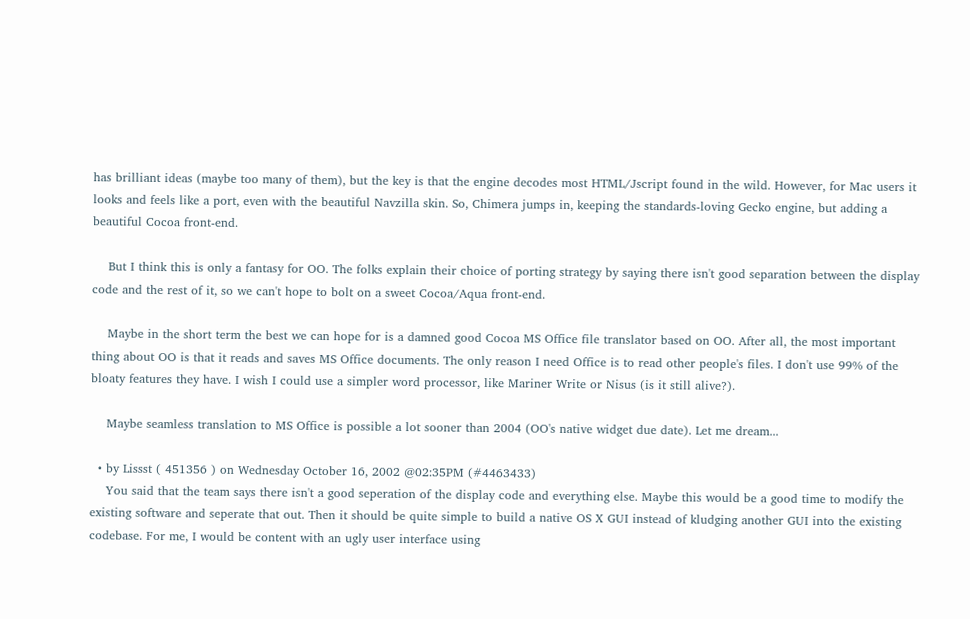has brilliant ideas (maybe too many of them), but the key is that the engine decodes most HTML/Jscript found in the wild. However, for Mac users it looks and feels like a port, even with the beautiful Navzilla skin. So, Chimera jumps in, keeping the standards-loving Gecko engine, but adding a beautiful Cocoa front-end.

    But I think this is only a fantasy for OO. The folks explain their choice of porting strategy by saying there isn't good separation between the display code and the rest of it, so we can't hope to bolt on a sweet Cocoa/Aqua front-end.

    Maybe in the short term the best we can hope for is a damned good Cocoa MS Office file translator based on OO. After all, the most important thing about OO is that it reads and saves MS Office documents. The only reason I need Office is to read other people's files. I don't use 99% of the bloaty features they have. I wish I could use a simpler word processor, like Mariner Write or Nisus (is it still alive?).

    Maybe seamless translation to MS Office is possible a lot sooner than 2004 (OO's native widget due date). Let me dream...

  • by Lissst ( 451356 ) on Wednesday October 16, 2002 @02:35PM (#4463433)
    You said that the team says there isn't a good seperation of the display code and everything else. Maybe this would be a good time to modify the existing software and seperate that out. Then it should be quite simple to build a native OS X GUI instead of kludging another GUI into the existing codebase. For me, I would be content with an ugly user interface using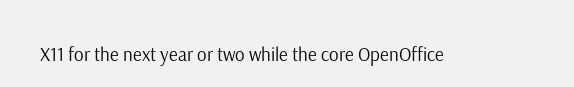X11 for the next year or two while the core OpenOffice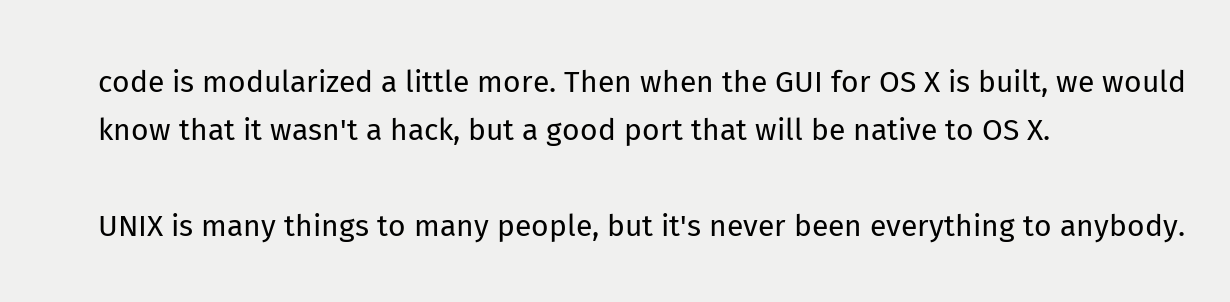code is modularized a little more. Then when the GUI for OS X is built, we would know that it wasn't a hack, but a good port that will be native to OS X.

UNIX is many things to many people, but it's never been everything to anybody.